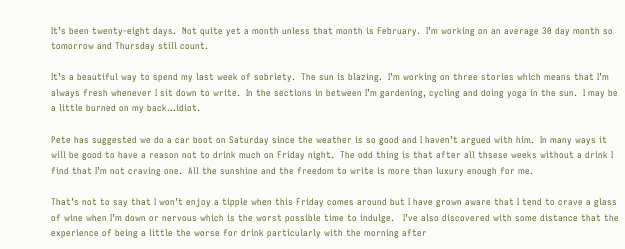It’s been twenty-eight days.  Not quite yet a month unless that month is February.  I’m working on an average 30 day month so tomorrow and Thursday still count.

It’s a beautiful way to spend my last week of sobriety.  The sun is blazing.  I’m working on three stories which means that I’m always fresh whenever I sit down to write.  In the sections in between I’m gardening, cycling and doing yoga in the sun.  I may be a little burned on my back…idiot.

Pete has suggested we do a car boot on Saturday since the weather is so good and I haven’t argued with him.  In many ways it will be good to have a reason not to drink much on Friday night.  The odd thing is that after all thsese weeks without a drink I find that I’m not craving one.  All the sunshine and the freedom to write is more than luxury enough for me.

That’s not to say that I won’t enjoy a tipple when this Friday comes around but I have grown aware that I tend to crave a glass of wine when I’m down or nervous which is the worst possible time to indulge.   I’ve also discovered with some distance that the experience of being a little the worse for drink particularly with the morning after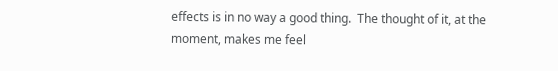effects is in no way a good thing.  The thought of it, at the moment, makes me feel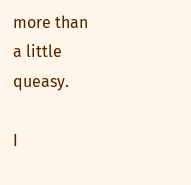more than a little queasy.

I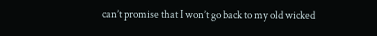can’t promise that I won’t go back to my old wicked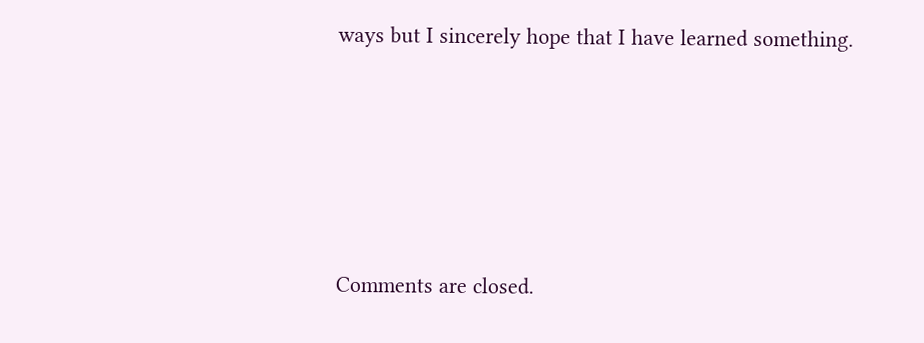ways but I sincerely hope that I have learned something.





Comments are closed.